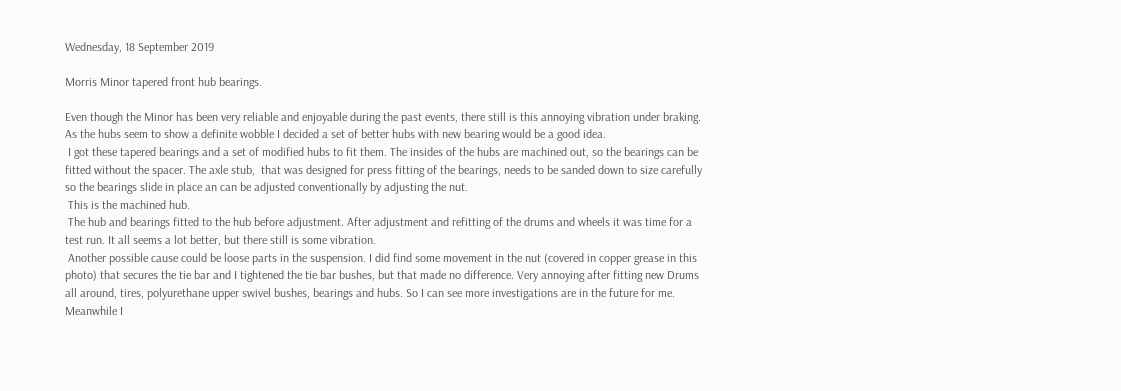Wednesday, 18 September 2019

Morris Minor tapered front hub bearings.

Even though the Minor has been very reliable and enjoyable during the past events, there still is this annoying vibration under braking. As the hubs seem to show a definite wobble I decided a set of better hubs with new bearing would be a good idea.
 I got these tapered bearings and a set of modified hubs to fit them. The insides of the hubs are machined out, so the bearings can be fitted without the spacer. The axle stub,  that was designed for press fitting of the bearings, needs to be sanded down to size carefully so the bearings slide in place an can be adjusted conventionally by adjusting the nut.
 This is the machined hub.
 The hub and bearings fitted to the hub before adjustment. After adjustment and refitting of the drums and wheels it was time for a test run. It all seems a lot better, but there still is some vibration.
 Another possible cause could be loose parts in the suspension. I did find some movement in the nut (covered in copper grease in this photo) that secures the tie bar and I tightened the tie bar bushes, but that made no difference. Very annoying after fitting new Drums all around, tires, polyurethane upper swivel bushes, bearings and hubs. So I can see more investigations are in the future for me.
Meanwhile I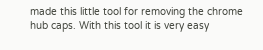made this little tool for removing the chrome hub caps. With this tool it is very easy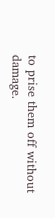to prise them off without damage.